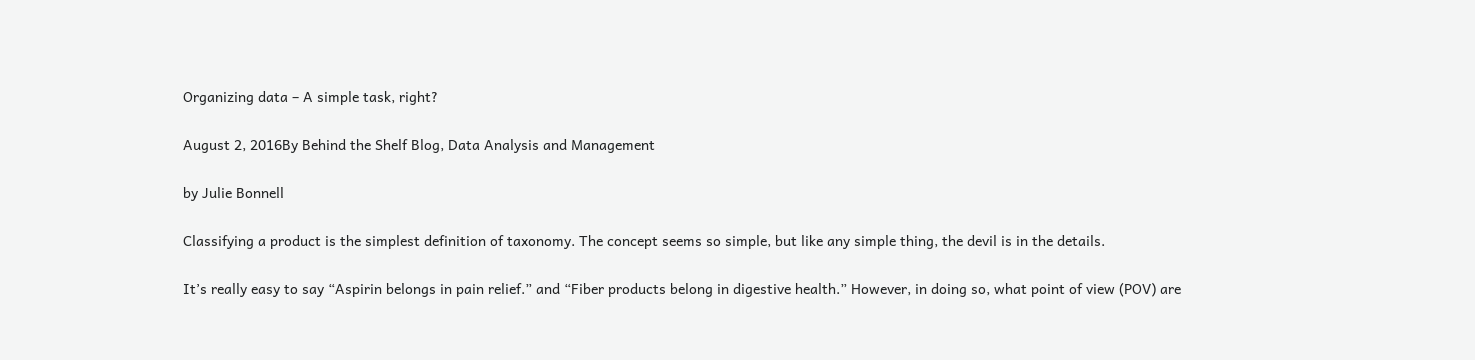Organizing data – A simple task, right?

August 2, 2016By Behind the Shelf Blog, Data Analysis and Management

by Julie Bonnell

Classifying a product is the simplest definition of taxonomy. The concept seems so simple, but like any simple thing, the devil is in the details.

It’s really easy to say “Aspirin belongs in pain relief.” and “Fiber products belong in digestive health.” However, in doing so, what point of view (POV) are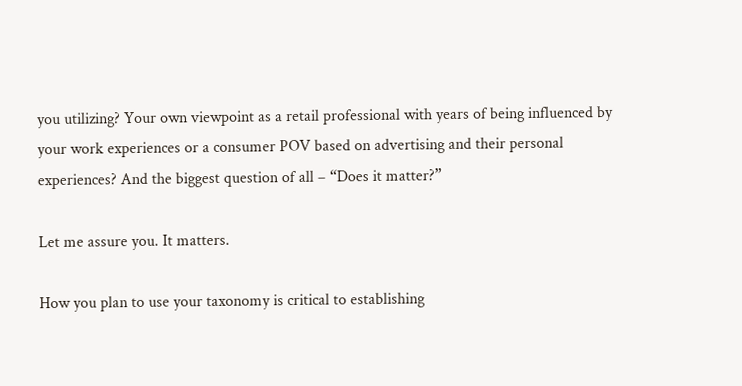you utilizing? Your own viewpoint as a retail professional with years of being influenced by your work experiences or a consumer POV based on advertising and their personal experiences? And the biggest question of all – “Does it matter?”

Let me assure you. It matters.

How you plan to use your taxonomy is critical to establishing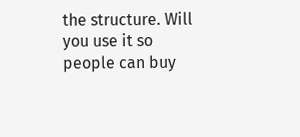the structure. Will you use it so people can buy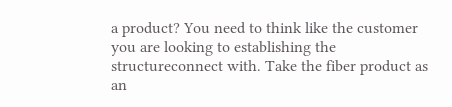a product? You need to think like the customer you are looking to establishing the structureconnect with. Take the fiber product as an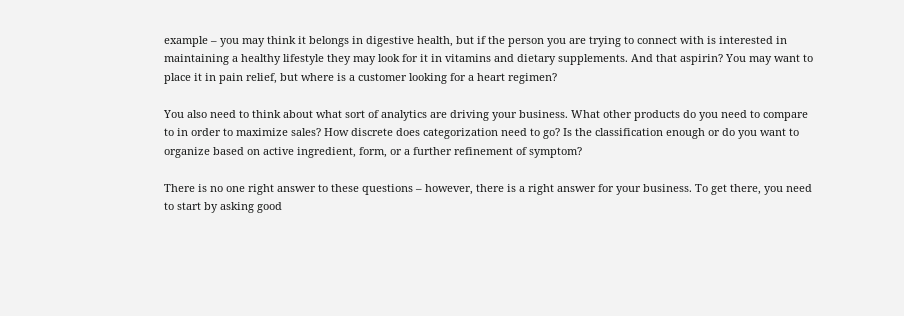example – you may think it belongs in digestive health, but if the person you are trying to connect with is interested in maintaining a healthy lifestyle they may look for it in vitamins and dietary supplements. And that aspirin? You may want to place it in pain relief, but where is a customer looking for a heart regimen?

You also need to think about what sort of analytics are driving your business. What other products do you need to compare to in order to maximize sales? How discrete does categorization need to go? Is the classification enough or do you want to organize based on active ingredient, form, or a further refinement of symptom?

There is no one right answer to these questions – however, there is a right answer for your business. To get there, you need to start by asking good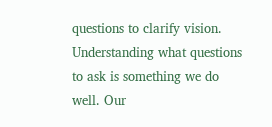questions to clarify vision. Understanding what questions to ask is something we do well. Our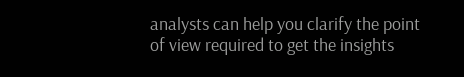analysts can help you clarify the point of view required to get the insights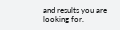and results you are looking for.